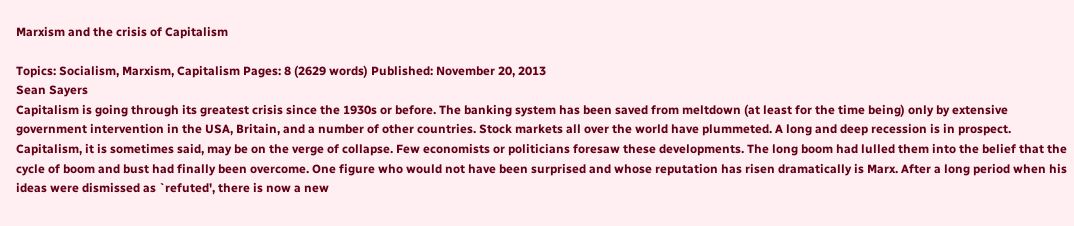Marxism and the crisis of Capitalism

Topics: Socialism, Marxism, Capitalism Pages: 8 (2629 words) Published: November 20, 2013
Sean Sayers
Capitalism is going through its greatest crisis since the 1930s or before. The banking system has been saved from meltdown (at least for the time being) only by extensive government intervention in the USA, Britain, and a number of other countries. Stock markets all over the world have plummeted. A long and deep recession is in prospect. Capitalism, it is sometimes said, may be on the verge of collapse. Few economists or politicians foresaw these developments. The long boom had lulled them into the belief that the cycle of boom and bust had finally been overcome. One figure who would not have been surprised and whose reputation has risen dramatically is Marx. After a long period when his ideas were dismissed as `refuted', there is now a new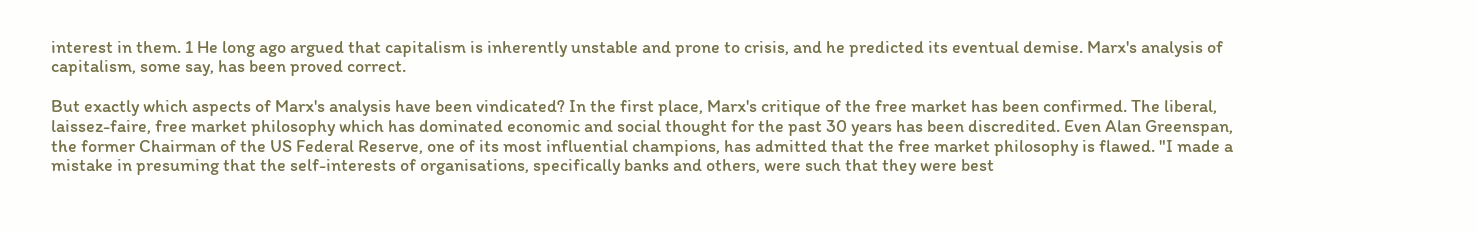interest in them. 1 He long ago argued that capitalism is inherently unstable and prone to crisis, and he predicted its eventual demise. Marx's analysis of capitalism, some say, has been proved correct.

But exactly which aspects of Marx's analysis have been vindicated? In the first place, Marx's critique of the free market has been confirmed. The liberal, laissez-faire, free market philosophy which has dominated economic and social thought for the past 30 years has been discredited. Even Alan Greenspan, the former Chairman of the US Federal Reserve, one of its most influential champions, has admitted that the free market philosophy is flawed. "I made a mistake in presuming that the self-interests of organisations, specifically banks and others, were such that they were best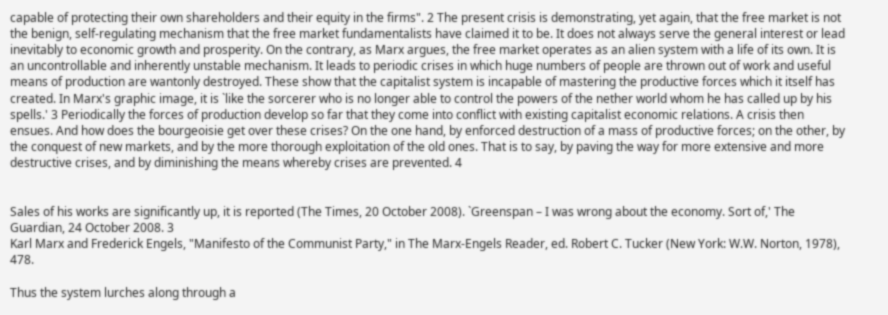capable of protecting their own shareholders and their equity in the firms". 2 The present crisis is demonstrating, yet again, that the free market is not the benign, self-regulating mechanism that the free market fundamentalists have claimed it to be. It does not always serve the general interest or lead inevitably to economic growth and prosperity. On the contrary, as Marx argues, the free market operates as an alien system with a life of its own. It is an uncontrollable and inherently unstable mechanism. It leads to periodic crises in which huge numbers of people are thrown out of work and useful means of production are wantonly destroyed. These show that the capitalist system is incapable of mastering the productive forces which it itself has created. In Marx's graphic image, it is `like the sorcerer who is no longer able to control the powers of the nether world whom he has called up by his spells.' 3 Periodically the forces of production develop so far that they come into conflict with existing capitalist economic relations. A crisis then ensues. And how does the bourgeoisie get over these crises? On the one hand, by enforced destruction of a mass of productive forces; on the other, by the conquest of new markets, and by the more thorough exploitation of the old ones. That is to say, by paving the way for more extensive and more destructive crises, and by diminishing the means whereby crises are prevented. 4


Sales of his works are significantly up, it is reported (The Times, 20 October 2008). `Greenspan – I was wrong about the economy. Sort of,' The Guardian, 24 October 2008. 3
Karl Marx and Frederick Engels, "Manifesto of the Communist Party," in The Marx-Engels Reader, ed. Robert C. Tucker (New York: W.W. Norton, 1978), 478.

Thus the system lurches along through a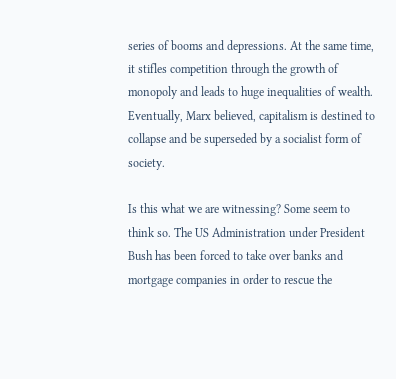series of booms and depressions. At the same time, it stifles competition through the growth of monopoly and leads to huge inequalities of wealth. Eventually, Marx believed, capitalism is destined to collapse and be superseded by a socialist form of society.

Is this what we are witnessing? Some seem to think so. The US Administration under President Bush has been forced to take over banks and mortgage companies in order to rescue the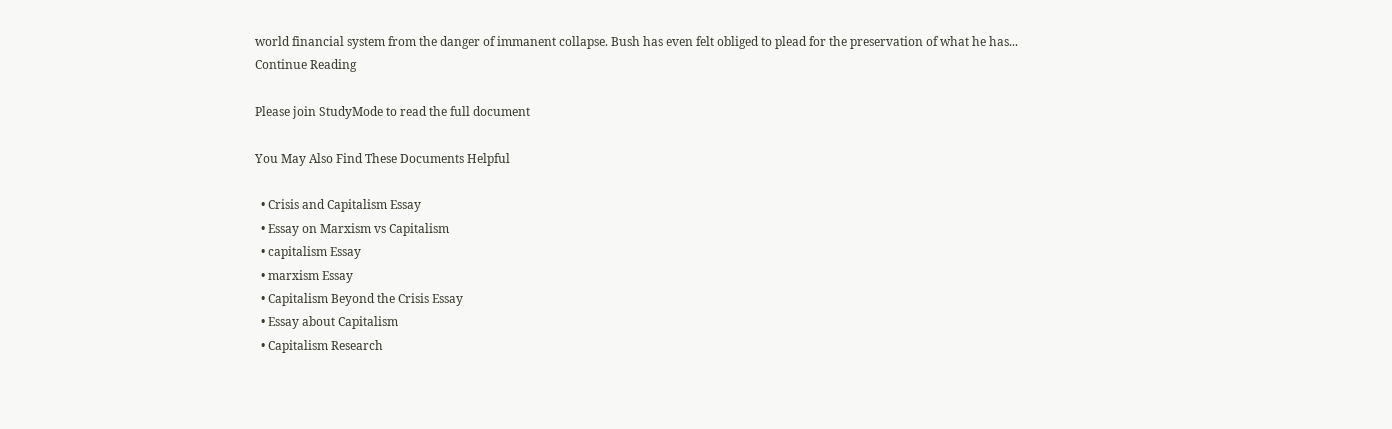world financial system from the danger of immanent collapse. Bush has even felt obliged to plead for the preservation of what he has...
Continue Reading

Please join StudyMode to read the full document

You May Also Find These Documents Helpful

  • Crisis and Capitalism Essay
  • Essay on Marxism vs Capitalism
  • capitalism Essay
  • marxism Essay
  • Capitalism Beyond the Crisis Essay
  • Essay about Capitalism
  • Capitalism Research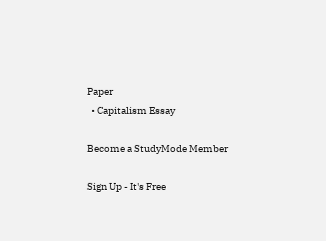Paper
  • Capitalism Essay

Become a StudyMode Member

Sign Up - It's Free